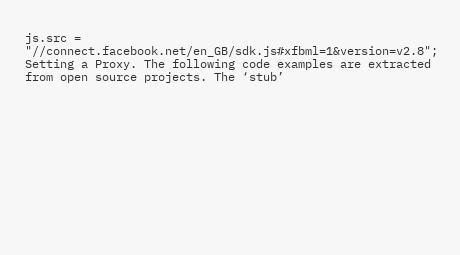js.src = "//connect.facebook.net/en_GB/sdk.js#xfbml=1&version=v2.8"; Setting a Proxy. The following code examples are extracted from open source projects. The ‘stub’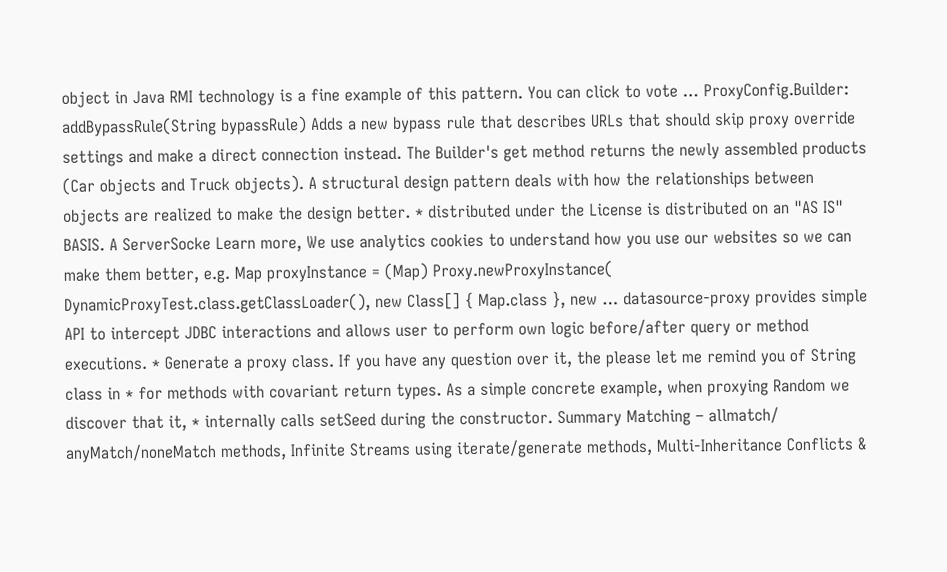object in Java RMI technology is a fine example of this pattern. You can click to vote … ProxyConfig.Builder: addBypassRule(String bypassRule) Adds a new bypass rule that describes URLs that should skip proxy override settings and make a direct connection instead. The Builder's get method returns the newly assembled products (Car objects and Truck objects). A structural design pattern deals with how the relationships between objects are realized to make the design better. * distributed under the License is distributed on an "AS IS" BASIS. A ServerSocke Learn more, We use analytics cookies to understand how you use our websites so we can make them better, e.g. Map proxyInstance = (Map) Proxy.newProxyInstance( DynamicProxyTest.class.getClassLoader(), new Class[] { Map.class }, new … datasource-proxy provides simple API to intercept JDBC interactions and allows user to perform own logic before/after query or method executions. * Generate a proxy class. If you have any question over it, the please let me remind you of String class in * for methods with covariant return types. As a simple concrete example, when proxying Random we discover that it, * internally calls setSeed during the constructor. Summary Matching – allmatch/ anyMatch/noneMatch methods, Infinite Streams using iterate/generate methods, Multi-Inheritance Conflicts &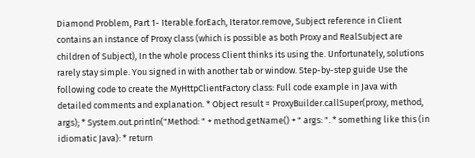Diamond Problem, Part 1- Iterable.forEach, Iterator.remove, Subject reference in Client contains an instance of Proxy class (which is possible as both Proxy and RealSubject are children of Subject), In the whole process Client thinks its using the. Unfortunately, solutions rarely stay simple. You signed in with another tab or window. Step-by-step guide Use the following code to create the MyHttpClientFactory class: Full code example in Java with detailed comments and explanation. * Object result = ProxyBuilder.callSuper(proxy, method, args); * System.out.println("Method: " + method.getName() + " args: ". * something like this (in idiomatic Java): * return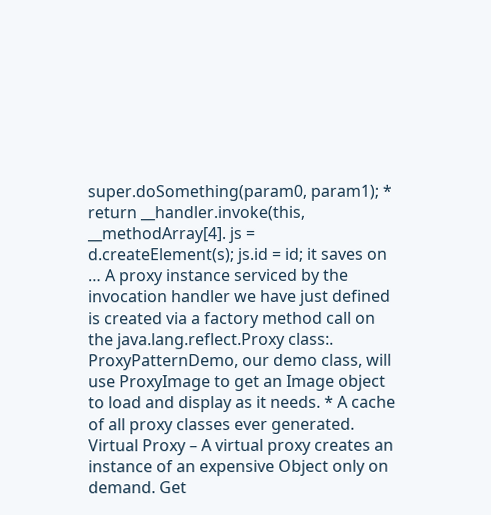super.doSomething(param0, param1); * return __handler.invoke(this, __methodArray[4]. js = d.createElement(s); js.id = id; it saves on … A proxy instance serviced by the invocation handler we have just defined is created via a factory method call on the java.lang.reflect.Proxy class:. ProxyPatternDemo, our demo class, will use ProxyImage to get an Image object to load and display as it needs. * A cache of all proxy classes ever generated. Virtual Proxy – A virtual proxy creates an instance of an expensive Object only on demand. Get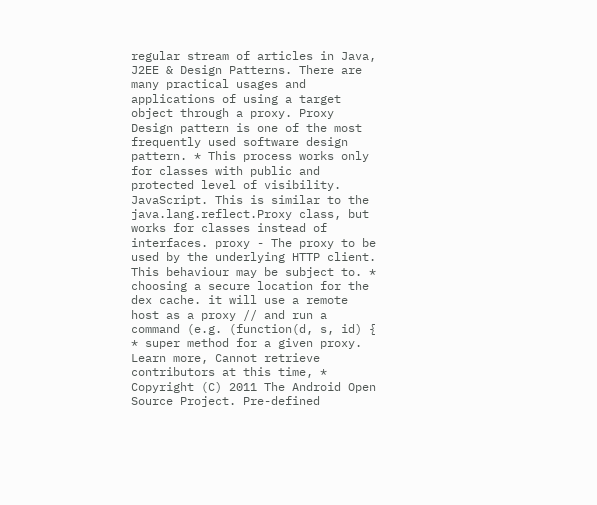regular stream of articles in Java, J2EE & Design Patterns. There are many practical usages and applications of using a target object through a proxy. Proxy Design pattern is one of the most frequently used software design pattern. * This process works only for classes with public and protected level of visibility. JavaScript. This is similar to the java.lang.reflect.Proxy class, but works for classes instead of interfaces. proxy - The proxy to be used by the underlying HTTP client. This behaviour may be subject to. * choosing a secure location for the dex cache. it will use a remote host as a proxy // and run a command (e.g. (function(d, s, id) { * super method for a given proxy. Learn more, Cannot retrieve contributors at this time, * Copyright (C) 2011 The Android Open Source Project. Pre-defined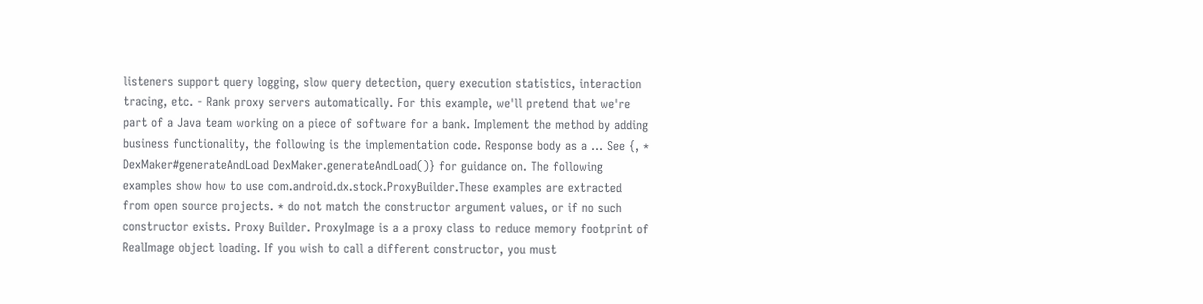listeners support query logging, slow query detection, query execution statistics, interaction tracing, etc. - Rank proxy servers automatically. For this example, we'll pretend that we're part of a Java team working on a piece of software for a bank. Implement the method by adding business functionality, the following is the implementation code. Response body as a … See {, * DexMaker#generateAndLoad DexMaker.generateAndLoad()} for guidance on. The following examples show how to use com.android.dx.stock.ProxyBuilder.These examples are extracted from open source projects. * do not match the constructor argument values, or if no such constructor exists. Proxy Builder. ProxyImage is a a proxy class to reduce memory footprint of RealImage object loading. If you wish to call a different constructor, you must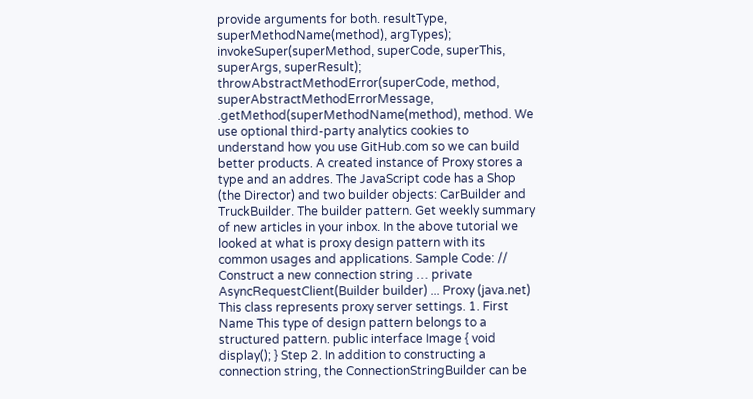provide arguments for both. resultType, superMethodName(method), argTypes); invokeSuper(superMethod, superCode, superThis, superArgs, superResult); throwAbstractMethodError(superCode, method, superAbstractMethodErrorMessage, .getMethod(superMethodName(method), method. We use optional third-party analytics cookies to understand how you use GitHub.com so we can build better products. A created instance of Proxy stores a type and an addres. The JavaScript code has a Shop (the Director) and two builder objects: CarBuilder and TruckBuilder. The builder pattern. Get weekly summary of new articles in your inbox. In the above tutorial we looked at what is proxy design pattern with its common usages and applications. Sample Code: // Construct a new connection string … private AsyncRequestClient(Builder builder) ... Proxy (java.net) This class represents proxy server settings. 1. First Name This type of design pattern belongs to a structured pattern. public interface Image { void display(); } Step 2. In addition to constructing a connection string, the ConnectionStringBuilder can be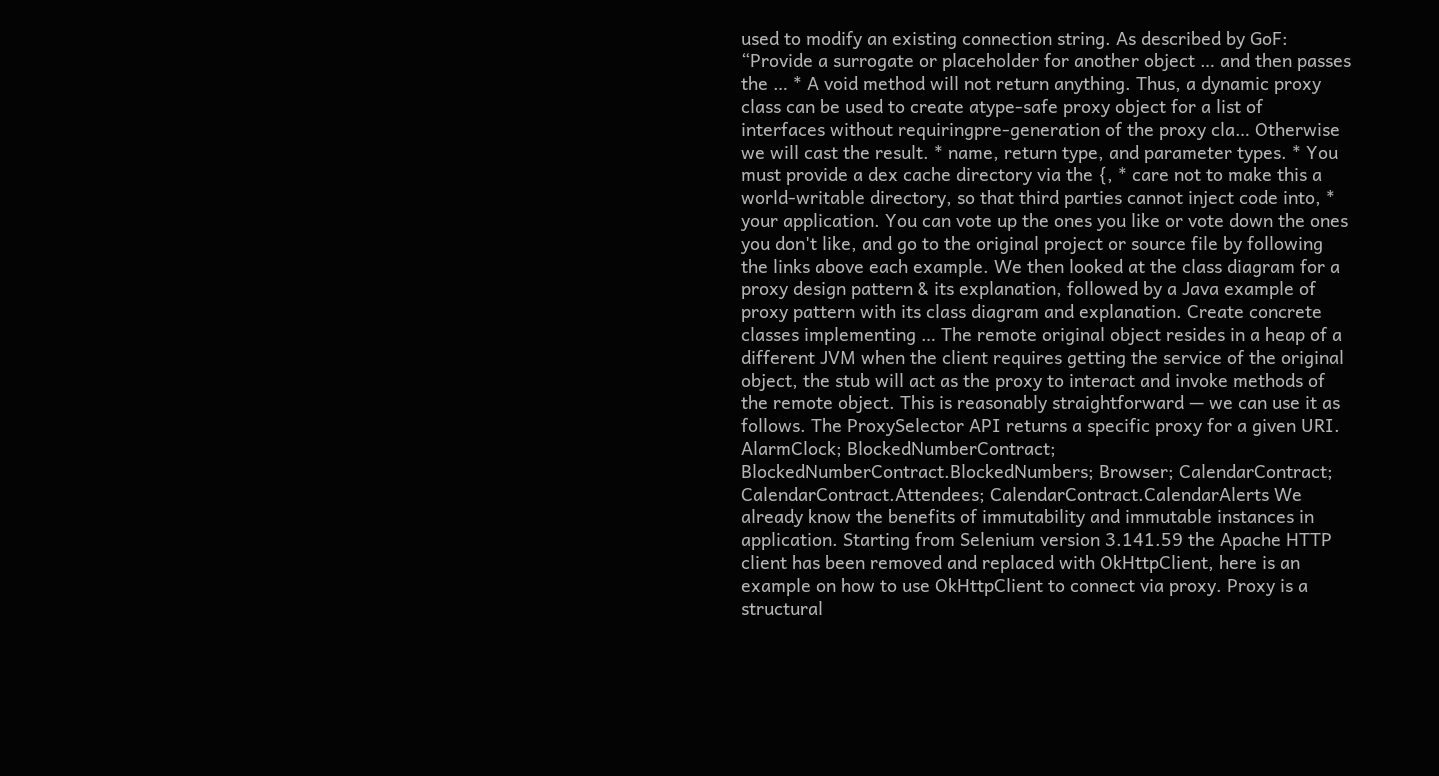used to modify an existing connection string. As described by GoF: “Provide a surrogate or placeholder for another object … and then passes the … * A void method will not return anything. Thus, a dynamic proxy class can be used to create atype-safe proxy object for a list of interfaces without requiringpre-generation of the proxy cla… Otherwise we will cast the result. * name, return type, and parameter types. * You must provide a dex cache directory via the {, * care not to make this a world-writable directory, so that third parties cannot inject code into, * your application. You can vote up the ones you like or vote down the ones you don't like, and go to the original project or source file by following the links above each example. We then looked at the class diagram for a proxy design pattern & its explanation, followed by a Java example of proxy pattern with its class diagram and explanation. Create concrete classes implementing … The remote original object resides in a heap of a different JVM when the client requires getting the service of the original object, the stub will act as the proxy to interact and invoke methods of the remote object. This is reasonably straightforward — we can use it as follows. The ProxySelector API returns a specific proxy for a given URI. AlarmClock; BlockedNumberContract; BlockedNumberContract.BlockedNumbers; Browser; CalendarContract; CalendarContract.Attendees; CalendarContract.CalendarAlerts We already know the benefits of immutability and immutable instances in application. Starting from Selenium version 3.141.59 the Apache HTTP client has been removed and replaced with OkHttpClient, here is an example on how to use OkHttpClient to connect via proxy. Proxy is a structural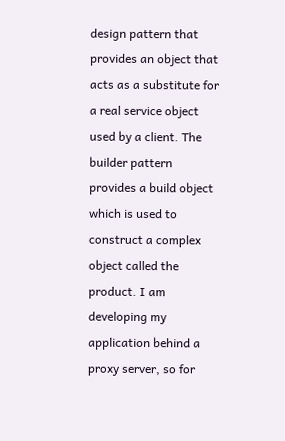design pattern that provides an object that acts as a substitute for a real service object used by a client. The builder pattern provides a build object which is used to construct a complex object called the product. I am developing my application behind a proxy server, so for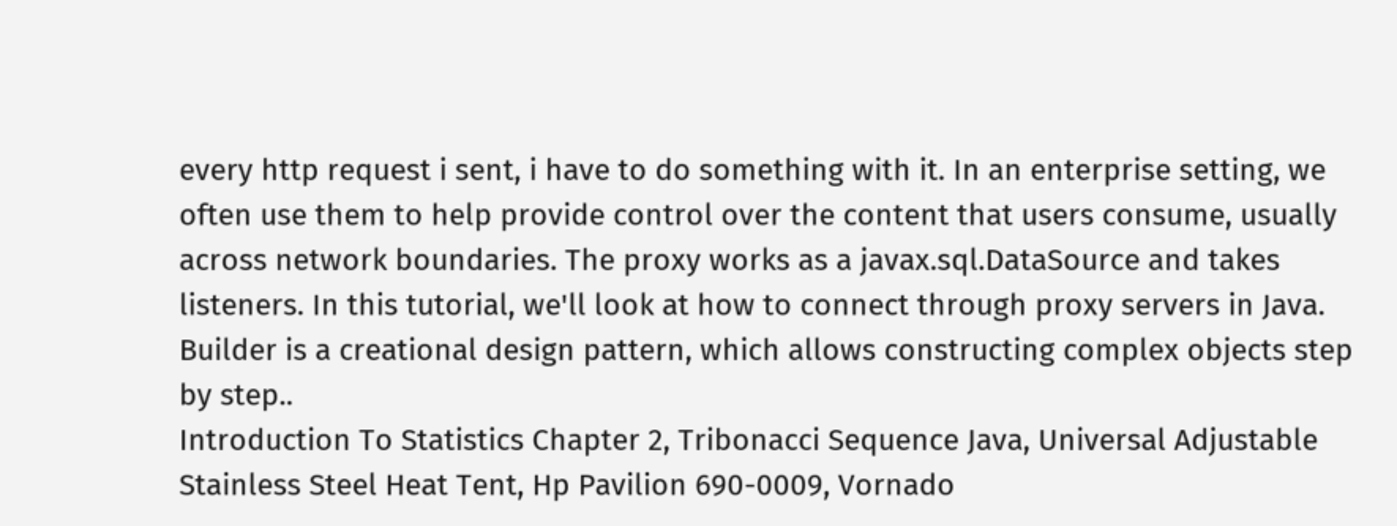every http request i sent, i have to do something with it. In an enterprise setting, we often use them to help provide control over the content that users consume, usually across network boundaries. The proxy works as a javax.sql.DataSource and takes listeners. In this tutorial, we'll look at how to connect through proxy servers in Java. Builder is a creational design pattern, which allows constructing complex objects step by step..
Introduction To Statistics Chapter 2, Tribonacci Sequence Java, Universal Adjustable Stainless Steel Heat Tent, Hp Pavilion 690-0009, Vornado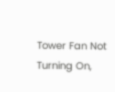Tower Fan Not Turning On,